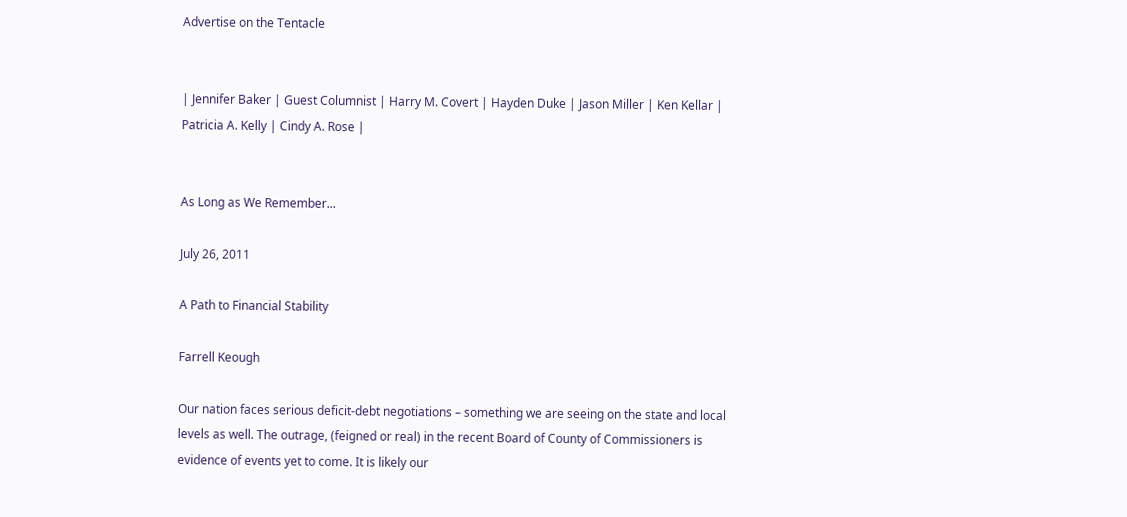Advertise on the Tentacle


| Jennifer Baker | Guest Columnist | Harry M. Covert | Hayden Duke | Jason Miller | Ken Kellar | Patricia A. Kelly | Cindy A. Rose |


As Long as We Remember...

July 26, 2011

A Path to Financial Stability

Farrell Keough

Our nation faces serious deficit-debt negotiations – something we are seeing on the state and local levels as well. The outrage, (feigned or real) in the recent Board of County of Commissioners is evidence of events yet to come. It is likely our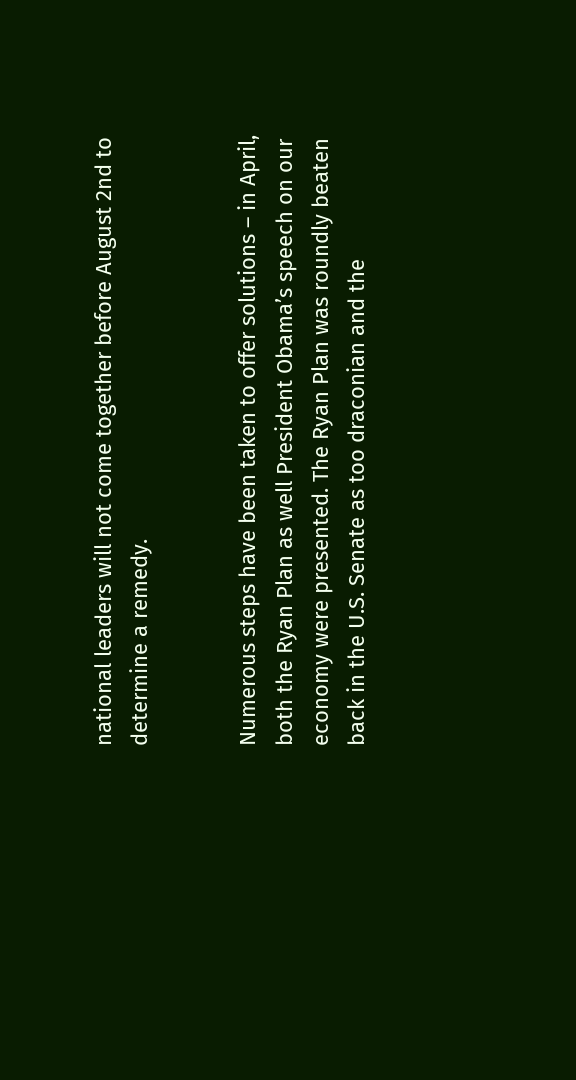national leaders will not come together before August 2nd to determine a remedy.


Numerous steps have been taken to offer solutions – in April, both the Ryan Plan as well President Obama’s speech on our economy were presented. The Ryan Plan was roundly beaten back in the U.S. Senate as too draconian and the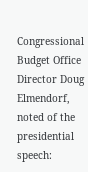Congressional Budget Office Director Doug Elmendorf, noted of the presidential speech: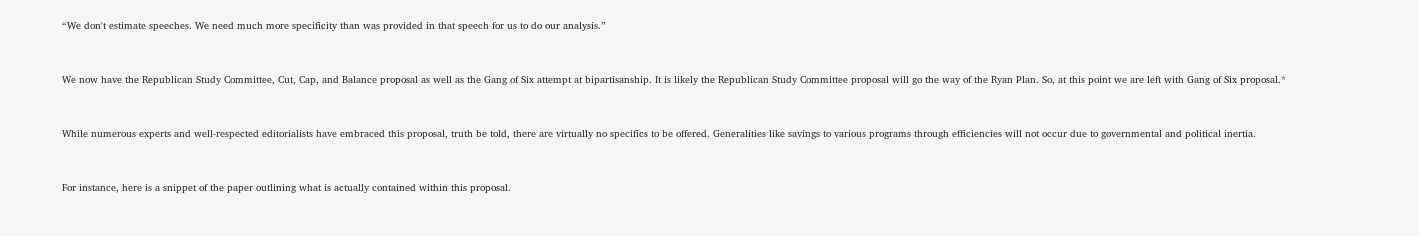“We don't estimate speeches. We need much more specificity than was provided in that speech for us to do our analysis.”


We now have the Republican Study Committee, Cut, Cap, and Balance proposal as well as the Gang of Six attempt at bipartisanship. It is likely the Republican Study Committee proposal will go the way of the Ryan Plan. So, at this point we are left with Gang of Six proposal.*


While numerous experts and well-respected editorialists have embraced this proposal, truth be told, there are virtually no specifics to be offered. Generalities like savings to various programs through efficiencies will not occur due to governmental and political inertia.


For instance, here is a snippet of the paper outlining what is actually contained within this proposal.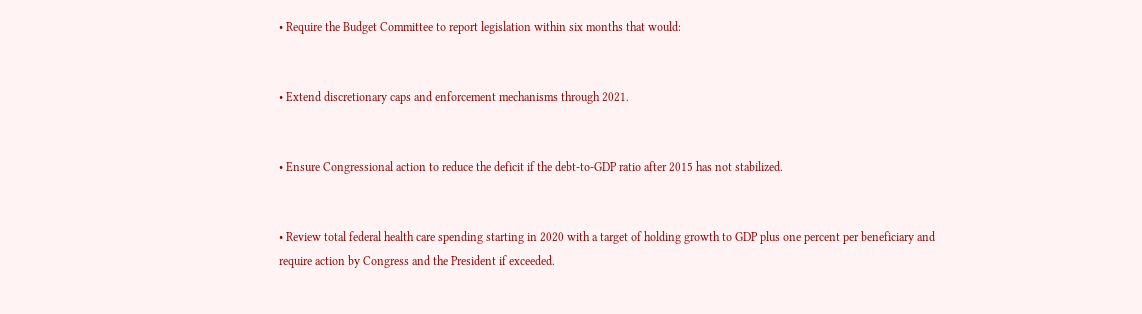• Require the Budget Committee to report legislation within six months that would:


• Extend discretionary caps and enforcement mechanisms through 2021.


• Ensure Congressional action to reduce the deficit if the debt-to-GDP ratio after 2015 has not stabilized.


• Review total federal health care spending starting in 2020 with a target of holding growth to GDP plus one percent per beneficiary and require action by Congress and the President if exceeded.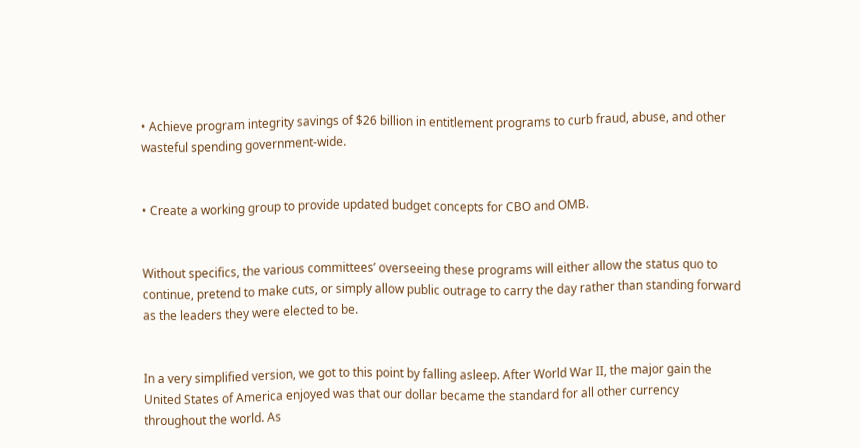• Achieve program integrity savings of $26 billion in entitlement programs to curb fraud, abuse, and other wasteful spending government-wide.


• Create a working group to provide updated budget concepts for CBO and OMB.


Without specifics, the various committees’ overseeing these programs will either allow the status quo to continue, pretend to make cuts, or simply allow public outrage to carry the day rather than standing forward as the leaders they were elected to be.


In a very simplified version, we got to this point by falling asleep. After World War II, the major gain the United States of America enjoyed was that our dollar became the standard for all other currency throughout the world. As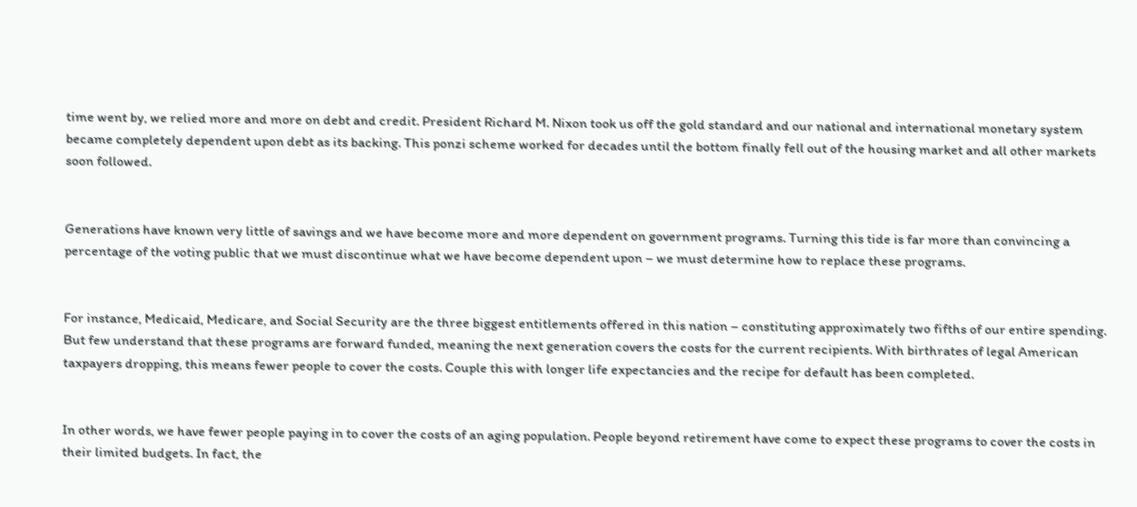time went by, we relied more and more on debt and credit. President Richard M. Nixon took us off the gold standard and our national and international monetary system became completely dependent upon debt as its backing. This ponzi scheme worked for decades until the bottom finally fell out of the housing market and all other markets soon followed.


Generations have known very little of savings and we have become more and more dependent on government programs. Turning this tide is far more than convincing a percentage of the voting public that we must discontinue what we have become dependent upon – we must determine how to replace these programs.


For instance, Medicaid, Medicare, and Social Security are the three biggest entitlements offered in this nation – constituting approximately two fifths of our entire spending. But few understand that these programs are forward funded, meaning the next generation covers the costs for the current recipients. With birthrates of legal American taxpayers dropping, this means fewer people to cover the costs. Couple this with longer life expectancies and the recipe for default has been completed.


In other words, we have fewer people paying in to cover the costs of an aging population. People beyond retirement have come to expect these programs to cover the costs in their limited budgets. In fact, the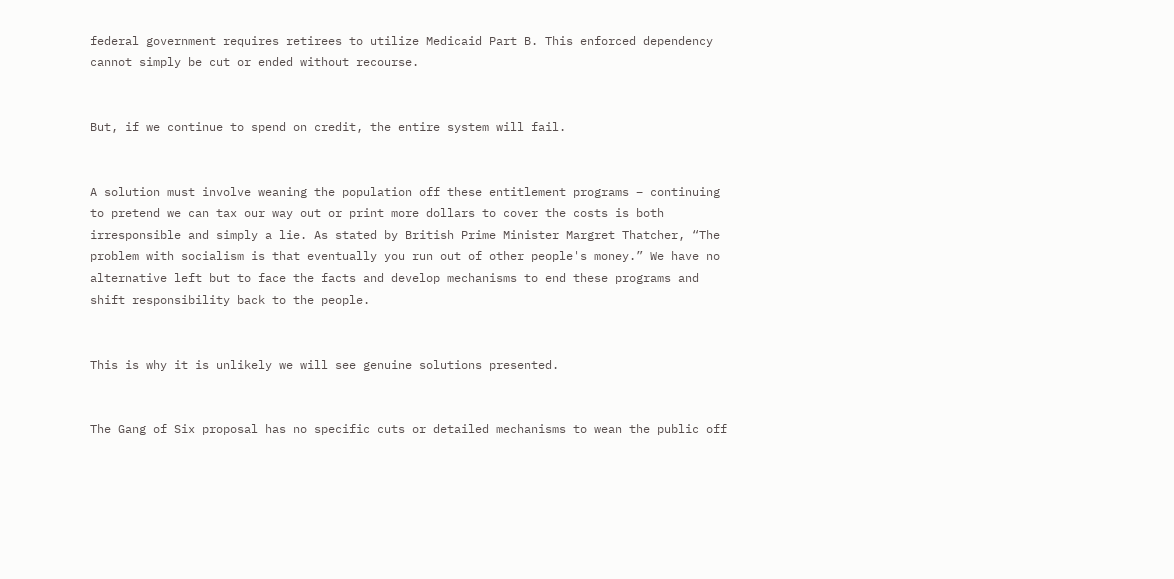federal government requires retirees to utilize Medicaid Part B. This enforced dependency cannot simply be cut or ended without recourse.


But, if we continue to spend on credit, the entire system will fail.


A solution must involve weaning the population off these entitlement programs – continuing to pretend we can tax our way out or print more dollars to cover the costs is both irresponsible and simply a lie. As stated by British Prime Minister Margret Thatcher, “The problem with socialism is that eventually you run out of other people's money.” We have no alternative left but to face the facts and develop mechanisms to end these programs and shift responsibility back to the people.


This is why it is unlikely we will see genuine solutions presented.


The Gang of Six proposal has no specific cuts or detailed mechanisms to wean the public off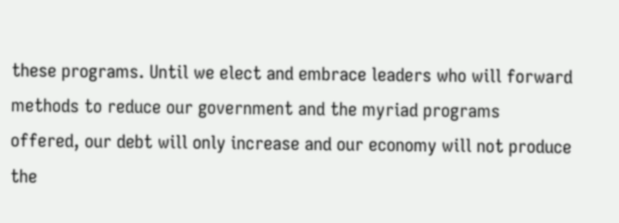these programs. Until we elect and embrace leaders who will forward methods to reduce our government and the myriad programs offered, our debt will only increase and our economy will not produce the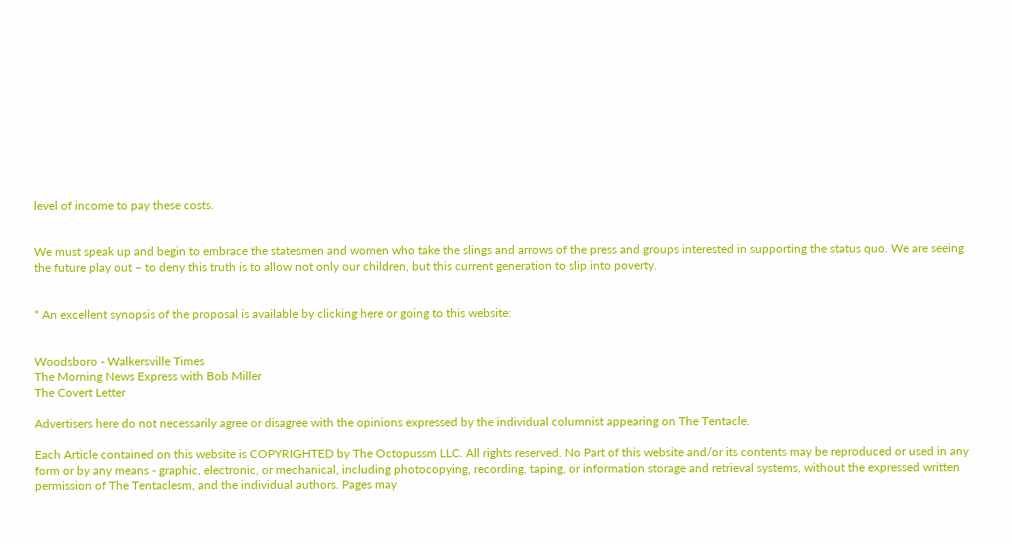level of income to pay these costs.


We must speak up and begin to embrace the statesmen and women who take the slings and arrows of the press and groups interested in supporting the status quo. We are seeing the future play out – to deny this truth is to allow not only our children, but this current generation to slip into poverty.


* An excellent synopsis of the proposal is available by clicking here or going to this website:


Woodsboro - Walkersville Times
The Morning News Express with Bob Miller
The Covert Letter

Advertisers here do not necessarily agree or disagree with the opinions expressed by the individual columnist appearing on The Tentacle.

Each Article contained on this website is COPYRIGHTED by The Octopussm LLC. All rights reserved. No Part of this website and/or its contents may be reproduced or used in any form or by any means - graphic, electronic, or mechanical, including photocopying, recording, taping, or information storage and retrieval systems, without the expressed written permission of The Tentaclesm, and the individual authors. Pages may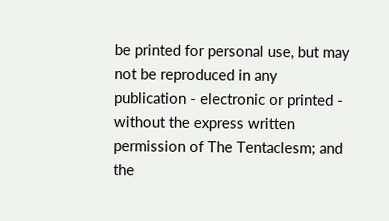be printed for personal use, but may not be reproduced in any publication - electronic or printed - without the express written permission of The Tentaclesm; and the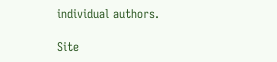individual authors.

Site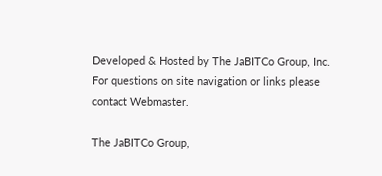Developed & Hosted by The JaBITCo Group, Inc. For questions on site navigation or links please contact Webmaster.

The JaBITCo Group,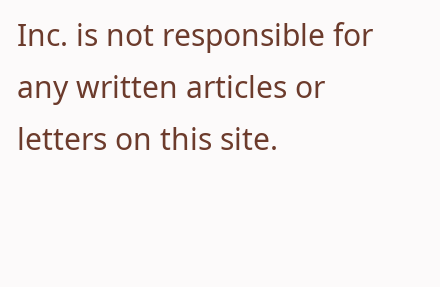Inc. is not responsible for any written articles or letters on this site.